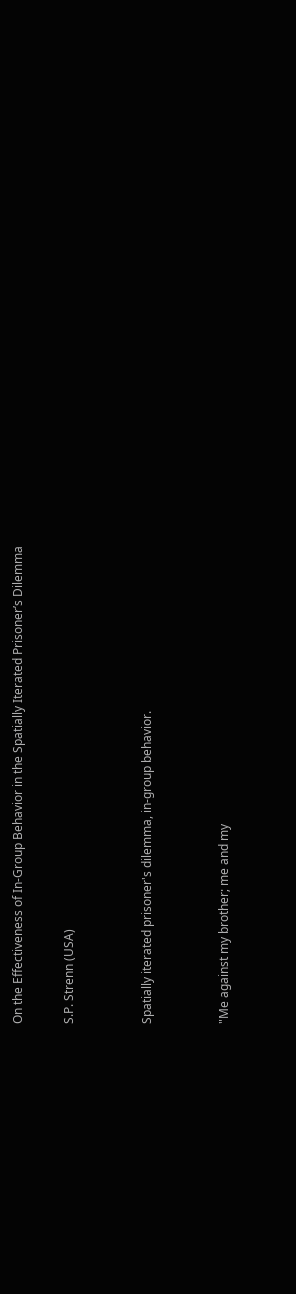On the Effectiveness of In-Group Behavior in the Spatially Iterated Prisoner’s Dilemma

S.P. Strenn (USA)


Spatially iterated prisoner's dilemma, in-group behavior.


"Me against my brother; me and my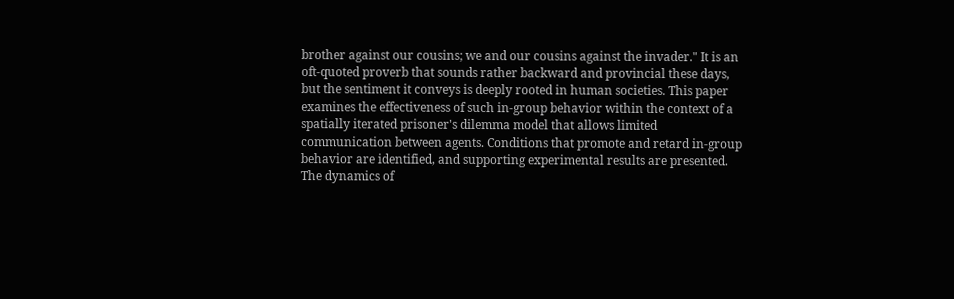brother against our cousins; we and our cousins against the invader." It is an oft-quoted proverb that sounds rather backward and provincial these days, but the sentiment it conveys is deeply rooted in human societies. This paper examines the effectiveness of such in-group behavior within the context of a spatially iterated prisoner's dilemma model that allows limited communication between agents. Conditions that promote and retard in-group behavior are identified, and supporting experimental results are presented. The dynamics of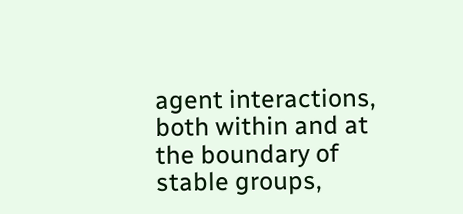agent interactions, both within and at the boundary of stable groups,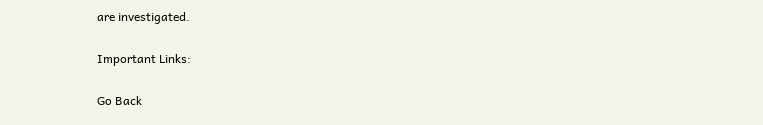are investigated.

Important Links:

Go Back